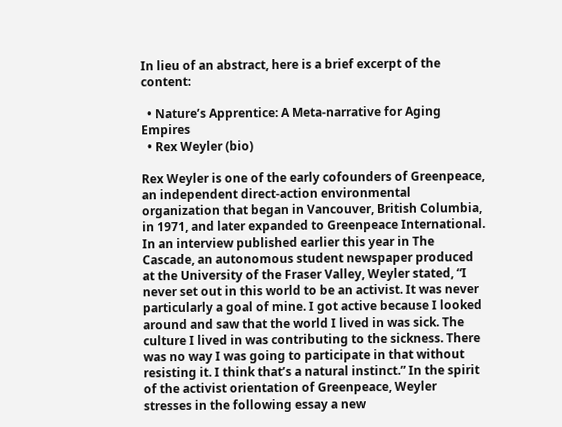In lieu of an abstract, here is a brief excerpt of the content:

  • Nature’s Apprentice: A Meta-narrative for Aging Empires
  • Rex Weyler (bio)

Rex Weyler is one of the early cofounders of Greenpeace, an independent direct-action environmental organization that began in Vancouver, British Columbia, in 1971, and later expanded to Greenpeace International. In an interview published earlier this year in The Cascade, an autonomous student newspaper produced at the University of the Fraser Valley, Weyler stated, “I never set out in this world to be an activist. It was never particularly a goal of mine. I got active because I looked around and saw that the world I lived in was sick. The culture I lived in was contributing to the sickness. There was no way I was going to participate in that without resisting it. I think that’s a natural instinct.” In the spirit of the activist orientation of Greenpeace, Weyler stresses in the following essay a new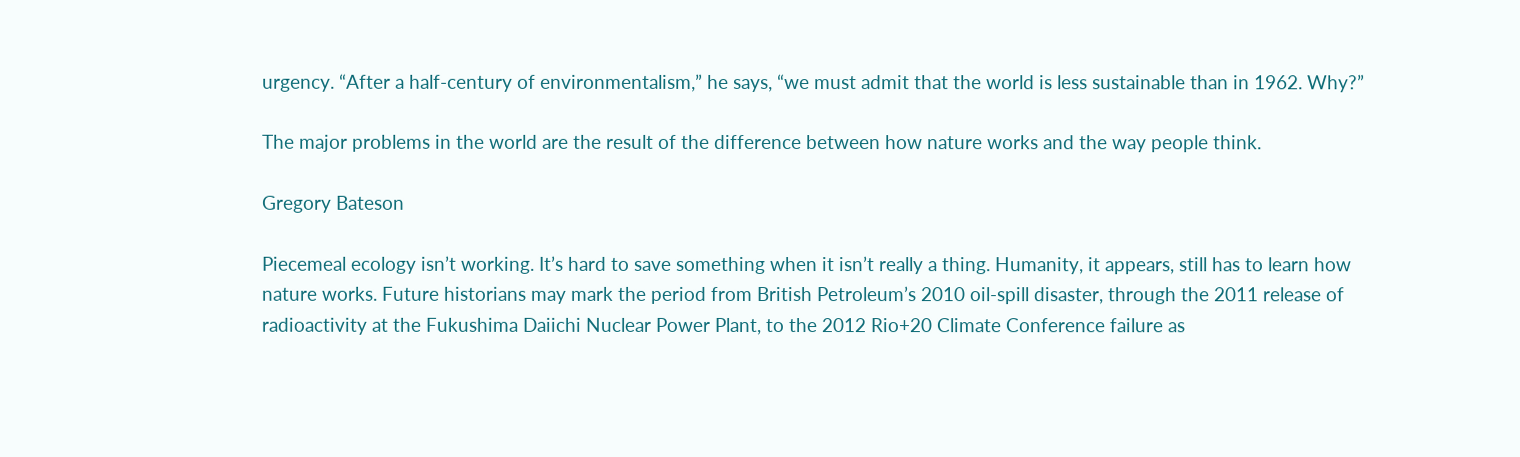urgency. “After a half-century of environmentalism,” he says, “we must admit that the world is less sustainable than in 1962. Why?”

The major problems in the world are the result of the difference between how nature works and the way people think.

Gregory Bateson

Piecemeal ecology isn’t working. It’s hard to save something when it isn’t really a thing. Humanity, it appears, still has to learn how nature works. Future historians may mark the period from British Petroleum’s 2010 oil-spill disaster, through the 2011 release of radioactivity at the Fukushima Daiichi Nuclear Power Plant, to the 2012 Rio+20 Climate Conference failure as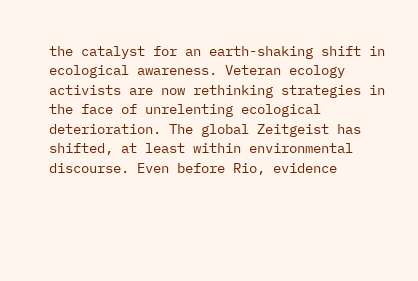the catalyst for an earth-shaking shift in ecological awareness. Veteran ecology activists are now rethinking strategies in the face of unrelenting ecological deterioration. The global Zeitgeist has shifted, at least within environmental discourse. Even before Rio, evidence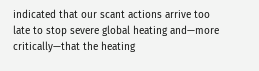indicated that our scant actions arrive too late to stop severe global heating and—more critically—that the heating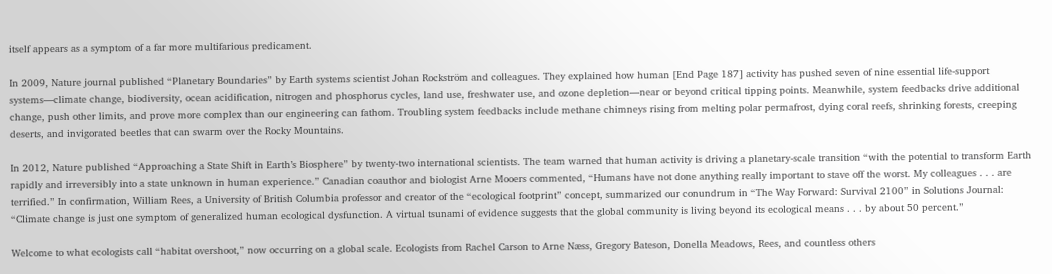itself appears as a symptom of a far more multifarious predicament.

In 2009, Nature journal published “Planetary Boundaries” by Earth systems scientist Johan Rockström and colleagues. They explained how human [End Page 187] activity has pushed seven of nine essential life-support systems—climate change, biodiversity, ocean acidification, nitrogen and phosphorus cycles, land use, freshwater use, and ozone depletion—near or beyond critical tipping points. Meanwhile, system feedbacks drive additional change, push other limits, and prove more complex than our engineering can fathom. Troubling system feedbacks include methane chimneys rising from melting polar permafrost, dying coral reefs, shrinking forests, creeping deserts, and invigorated beetles that can swarm over the Rocky Mountains.

In 2012, Nature published “Approaching a State Shift in Earth’s Biosphere” by twenty-two international scientists. The team warned that human activity is driving a planetary-scale transition “with the potential to transform Earth rapidly and irreversibly into a state unknown in human experience.” Canadian coauthor and biologist Arne Mooers commented, “Humans have not done anything really important to stave off the worst. My colleagues . . . are terrified.” In confirmation, William Rees, a University of British Columbia professor and creator of the “ecological footprint” concept, summarized our conundrum in “The Way Forward: Survival 2100” in Solutions Journal: “Climate change is just one symptom of generalized human ecological dysfunction. A virtual tsunami of evidence suggests that the global community is living beyond its ecological means . . . by about 50 percent.”

Welcome to what ecologists call “habitat overshoot,” now occurring on a global scale. Ecologists from Rachel Carson to Arne Næss, Gregory Bateson, Donella Meadows, Rees, and countless others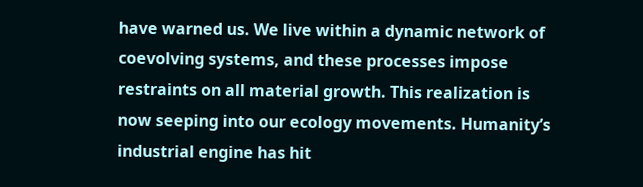have warned us. We live within a dynamic network of coevolving systems, and these processes impose restraints on all material growth. This realization is now seeping into our ecology movements. Humanity’s industrial engine has hit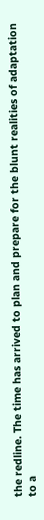the redline. The time has arrived to plan and prepare for the blunt realities of adaptation to a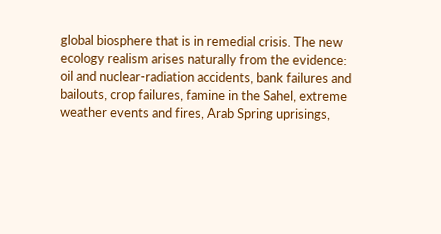global biosphere that is in remedial crisis. The new ecology realism arises naturally from the evidence: oil and nuclear-radiation accidents, bank failures and bailouts, crop failures, famine in the Sahel, extreme weather events and fires, Arab Spring uprisings,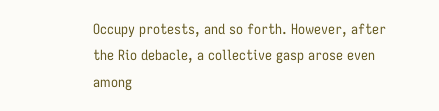Occupy protests, and so forth. However, after the Rio debacle, a collective gasp arose even among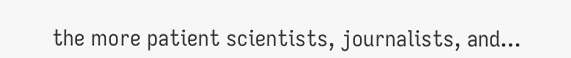the more patient scientists, journalists, and...